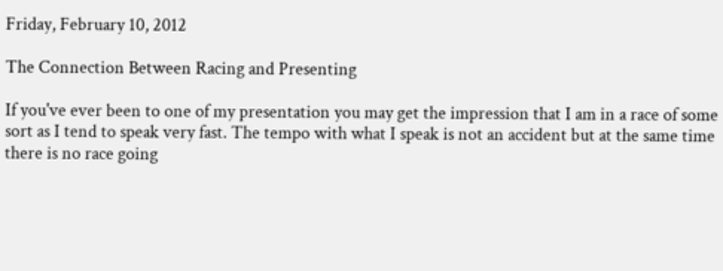Friday, February 10, 2012

The Connection Between Racing and Presenting

If you've ever been to one of my presentation you may get the impression that I am in a race of some sort as I tend to speak very fast. The tempo with what I speak is not an accident but at the same time there is no race going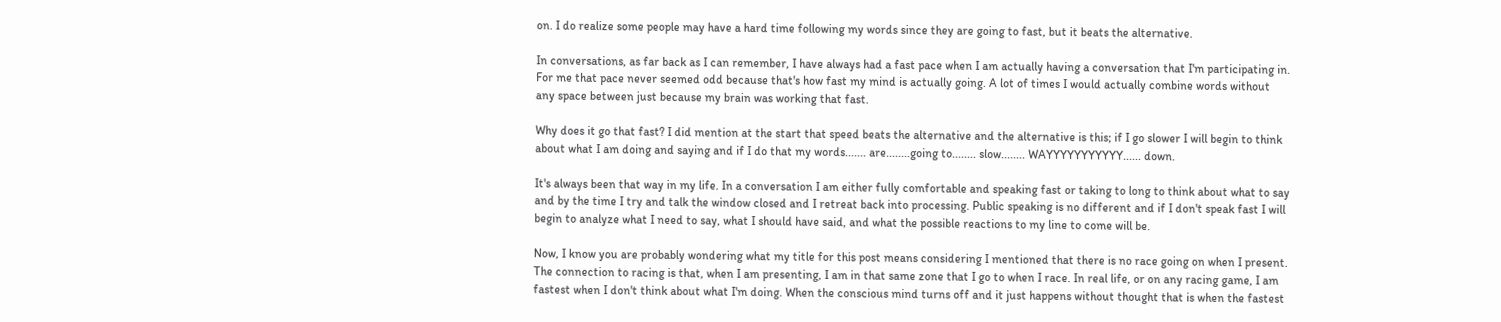on. I do realize some people may have a hard time following my words since they are going to fast, but it beats the alternative.

In conversations, as far back as I can remember, I have always had a fast pace when I am actually having a conversation that I'm participating in. For me that pace never seemed odd because that's how fast my mind is actually going. A lot of times I would actually combine words without any space between just because my brain was working that fast.

Why does it go that fast? I did mention at the start that speed beats the alternative and the alternative is this; if I go slower I will begin to think about what I am doing and saying and if I do that my words....... are........going to........ slow........ WAYYYYYYYYYYY...... down.

It's always been that way in my life. In a conversation I am either fully comfortable and speaking fast or taking to long to think about what to say and by the time I try and talk the window closed and I retreat back into processing. Public speaking is no different and if I don't speak fast I will begin to analyze what I need to say, what I should have said, and what the possible reactions to my line to come will be.

Now, I know you are probably wondering what my title for this post means considering I mentioned that there is no race going on when I present. The connection to racing is that, when I am presenting, I am in that same zone that I go to when I race. In real life, or on any racing game, I am fastest when I don't think about what I'm doing. When the conscious mind turns off and it just happens without thought that is when the fastest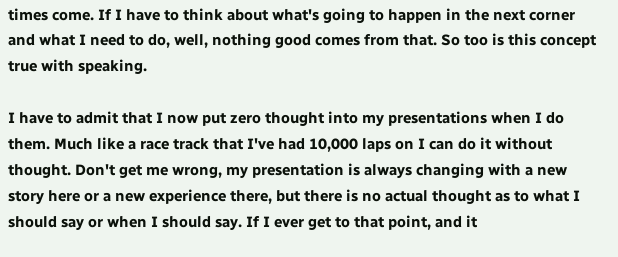times come. If I have to think about what's going to happen in the next corner and what I need to do, well, nothing good comes from that. So too is this concept true with speaking.

I have to admit that I now put zero thought into my presentations when I do them. Much like a race track that I've had 10,000 laps on I can do it without thought. Don't get me wrong, my presentation is always changing with a new story here or a new experience there, but there is no actual thought as to what I should say or when I should say. If I ever get to that point, and it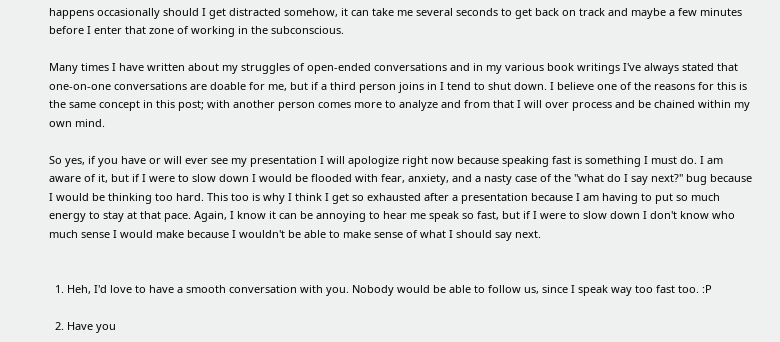happens occasionally should I get distracted somehow, it can take me several seconds to get back on track and maybe a few minutes before I enter that zone of working in the subconscious.

Many times I have written about my struggles of open-ended conversations and in my various book writings I've always stated that one-on-one conversations are doable for me, but if a third person joins in I tend to shut down. I believe one of the reasons for this is the same concept in this post; with another person comes more to analyze and from that I will over process and be chained within my own mind.

So yes, if you have or will ever see my presentation I will apologize right now because speaking fast is something I must do. I am aware of it, but if I were to slow down I would be flooded with fear, anxiety, and a nasty case of the "what do I say next?" bug because I would be thinking too hard. This too is why I think I get so exhausted after a presentation because I am having to put so much energy to stay at that pace. Again, I know it can be annoying to hear me speak so fast, but if I were to slow down I don't know who much sense I would make because I wouldn't be able to make sense of what I should say next.


  1. Heh, I'd love to have a smooth conversation with you. Nobody would be able to follow us, since I speak way too fast too. :P

  2. Have you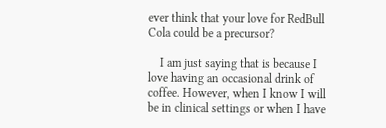ever think that your love for RedBull Cola could be a precursor?

    I am just saying that is because I love having an occasional drink of coffee. However, when I know I will be in clinical settings or when I have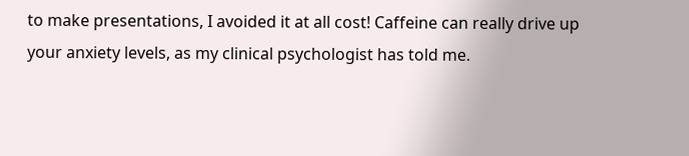to make presentations, I avoided it at all cost! Caffeine can really drive up your anxiety levels, as my clinical psychologist has told me.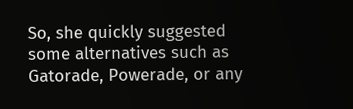So, she quickly suggested some alternatives such as Gatorade, Powerade, or any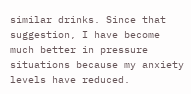similar drinks. Since that suggestion, I have become much better in pressure situations because my anxiety levels have reduced.